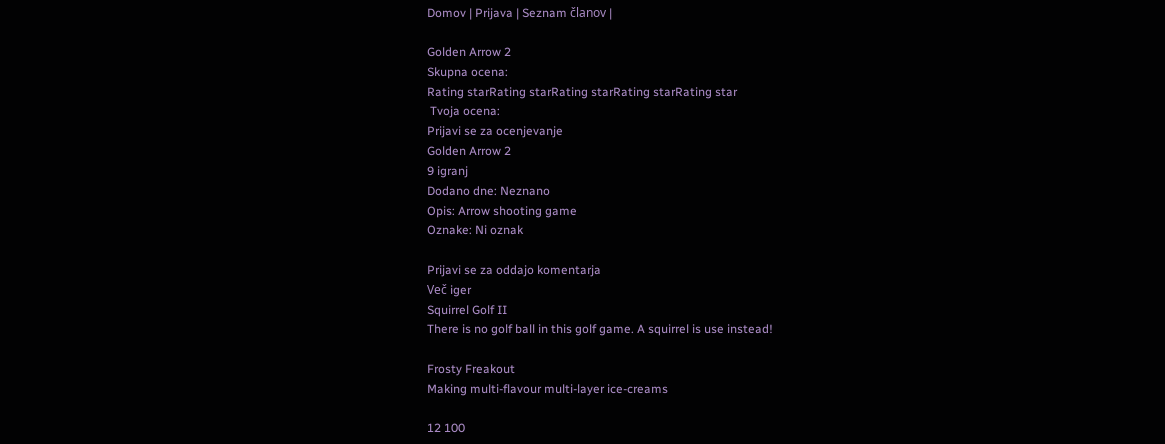Domov | Prijava | Seznam članov |

Golden Arrow 2
Skupna ocena:
Rating starRating starRating starRating starRating star
 Tvoja ocena:
Prijavi se za ocenjevanje
Golden Arrow 2
9 igranj
Dodano dne: Neznano
Opis: Arrow shooting game
Oznake: Ni oznak

Prijavi se za oddajo komentarja
Več iger
Squirrel Golf II
There is no golf ball in this golf game. A squirrel is use instead!

Frosty Freakout
Making multi-flavour multi-layer ice-creams

12 100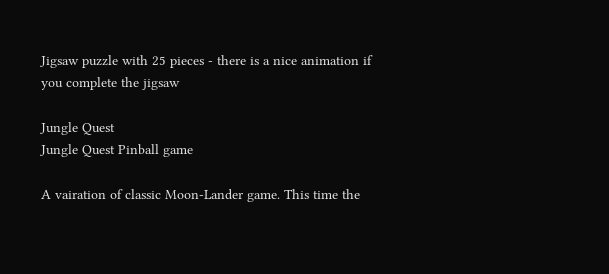Jigsaw puzzle with 25 pieces - there is a nice animation if you complete the jigsaw

Jungle Quest
Jungle Quest Pinball game

A vairation of classic Moon-Lander game. This time the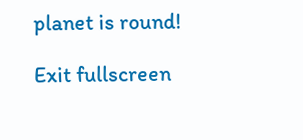planet is round!

Exit fullscreen